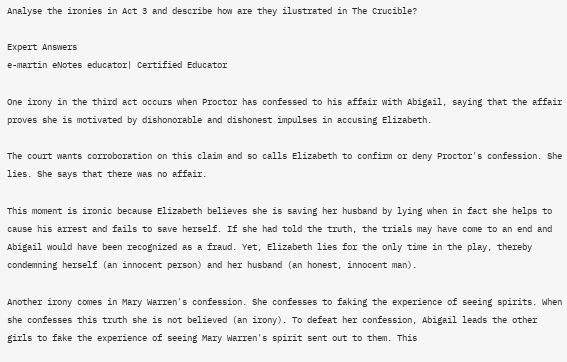Analyse the ironies in Act 3 and describe how are they ilustrated in The Crucible?

Expert Answers
e-martin eNotes educator| Certified Educator

One irony in the third act occurs when Proctor has confessed to his affair with Abigail, saying that the affair proves she is motivated by dishonorable and dishonest impulses in accusing Elizabeth.

The court wants corroboration on this claim and so calls Elizabeth to confirm or deny Proctor's confession. She lies. She says that there was no affair.

This moment is ironic because Elizabeth believes she is saving her husband by lying when in fact she helps to cause his arrest and fails to save herself. If she had told the truth, the trials may have come to an end and Abigail would have been recognized as a fraud. Yet, Elizabeth lies for the only time in the play, thereby condemning herself (an innocent person) and her husband (an honest, innocent man).

Another irony comes in Mary Warren's confession. She confesses to faking the experience of seeing spirits. When she confesses this truth she is not believed (an irony). To defeat her confession, Abigail leads the other girls to fake the experience of seeing Mary Warren's spirit sent out to them. This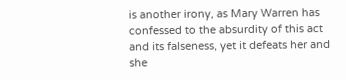is another irony, as Mary Warren has confessed to the absurdity of this act and its falseness, yet it defeats her and she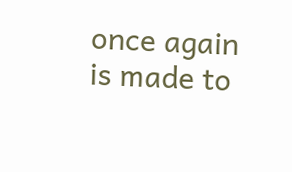once again is made to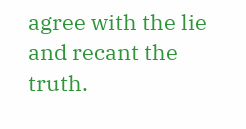agree with the lie and recant the truth.